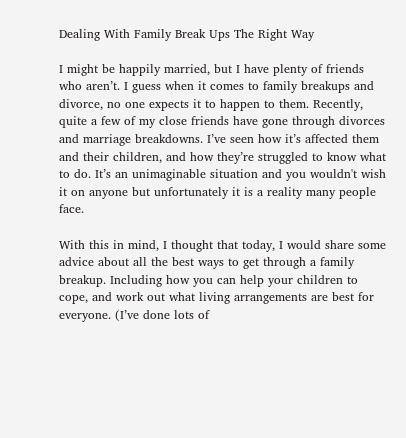Dealing With Family Break Ups The Right Way

I might be happily married, but I have plenty of friends who aren’t. I guess when it comes to family breakups and divorce, no one expects it to happen to them. Recently, quite a few of my close friends have gone through divorces and marriage breakdowns. I’ve seen how it’s affected them and their children, and how they’re struggled to know what to do. It’s an unimaginable situation and you wouldn't wish it on anyone but unfortunately it is a reality many people face.

With this in mind, I thought that today, I would share some advice about all the best ways to get through a family breakup. Including how you can help your children to cope, and work out what living arrangements are best for everyone. (I’ve done lots of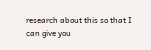research about this so that I can give you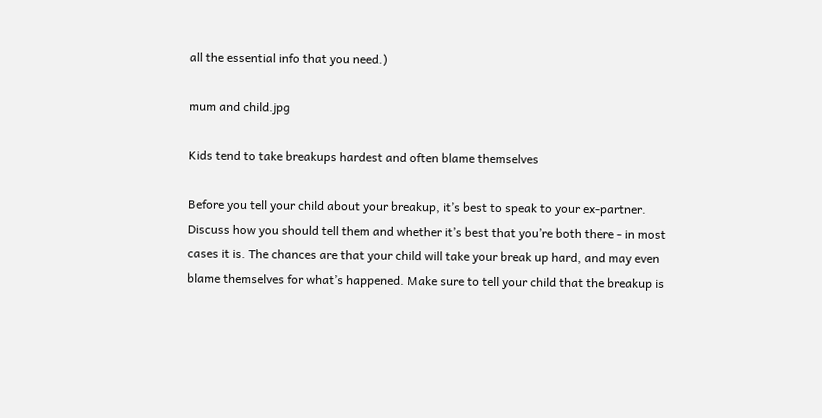all the essential info that you need.)

mum and child.jpg

Kids tend to take breakups hardest and often blame themselves

Before you tell your child about your breakup, it’s best to speak to your ex-partner. Discuss how you should tell them and whether it’s best that you’re both there - in most cases it is. The chances are that your child will take your break up hard, and may even blame themselves for what’s happened. Make sure to tell your child that the breakup is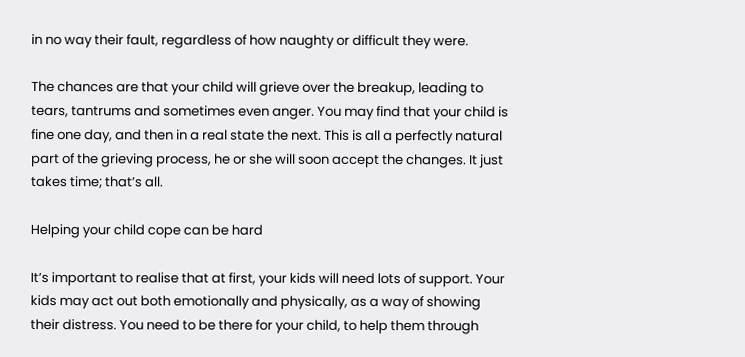in no way their fault, regardless of how naughty or difficult they were.

The chances are that your child will grieve over the breakup, leading to tears, tantrums and sometimes even anger. You may find that your child is fine one day, and then in a real state the next. This is all a perfectly natural part of the grieving process, he or she will soon accept the changes. It just takes time; that’s all.

Helping your child cope can be hard

It’s important to realise that at first, your kids will need lots of support. Your kids may act out both emotionally and physically, as a way of showing their distress. You need to be there for your child, to help them through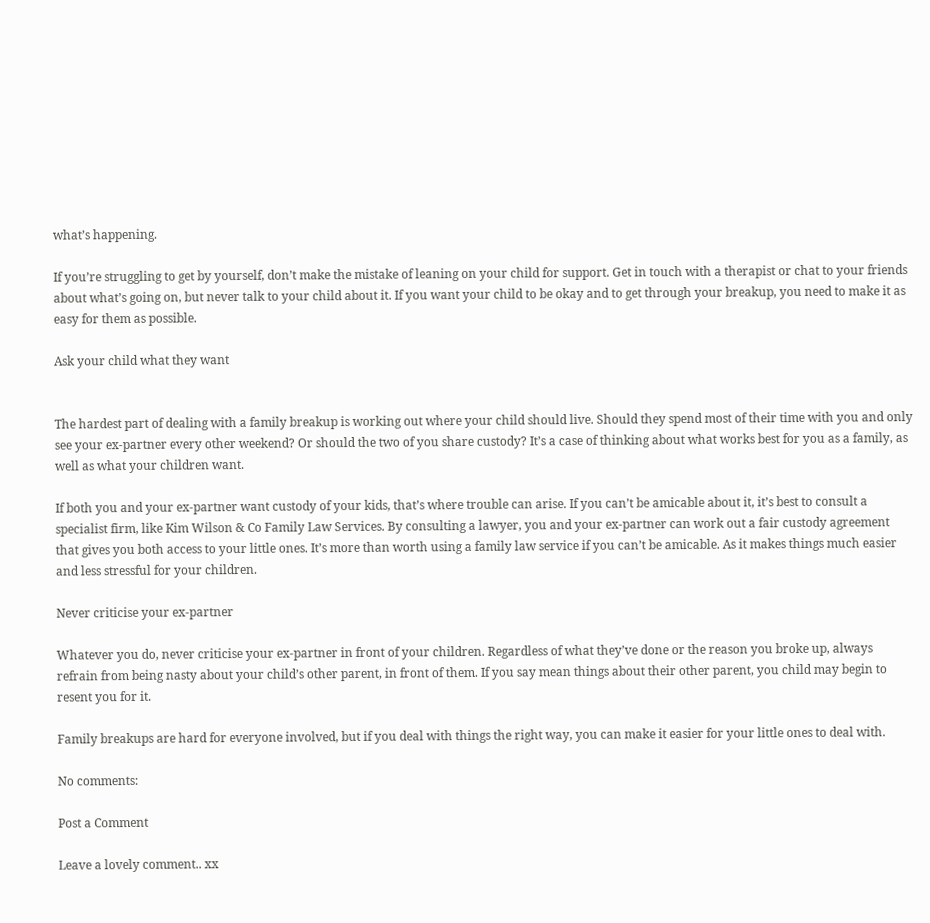what’s happening.

If you’re struggling to get by yourself, don’t make the mistake of leaning on your child for support. Get in touch with a therapist or chat to your friends about what’s going on, but never talk to your child about it. If you want your child to be okay and to get through your breakup, you need to make it as easy for them as possible.

Ask your child what they want


The hardest part of dealing with a family breakup is working out where your child should live. Should they spend most of their time with you and only see your ex-partner every other weekend? Or should the two of you share custody? It’s a case of thinking about what works best for you as a family, as well as what your children want.

If both you and your ex-partner want custody of your kids, that’s where trouble can arise. If you can’t be amicable about it, it’s best to consult a specialist firm, like Kim Wilson & Co Family Law Services. By consulting a lawyer, you and your ex-partner can work out a fair custody agreement that gives you both access to your little ones. It’s more than worth using a family law service if you can’t be amicable. As it makes things much easier and less stressful for your children.

Never criticise your ex-partner

Whatever you do, never criticise your ex-partner in front of your children. Regardless of what they’ve done or the reason you broke up, always refrain from being nasty about your child’s other parent, in front of them. If you say mean things about their other parent, you child may begin to resent you for it.

Family breakups are hard for everyone involved, but if you deal with things the right way, you can make it easier for your little ones to deal with.

No comments:

Post a Comment

Leave a lovely comment.. xx